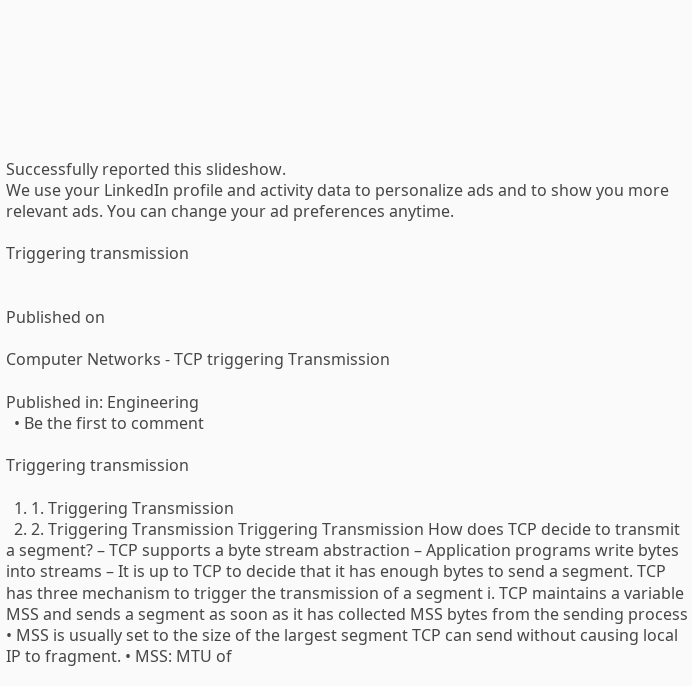Successfully reported this slideshow.
We use your LinkedIn profile and activity data to personalize ads and to show you more relevant ads. You can change your ad preferences anytime.

Triggering transmission


Published on

Computer Networks - TCP triggering Transmission

Published in: Engineering
  • Be the first to comment

Triggering transmission

  1. 1. Triggering Transmission
  2. 2. Triggering Transmission Triggering Transmission How does TCP decide to transmit a segment? – TCP supports a byte stream abstraction – Application programs write bytes into streams – It is up to TCP to decide that it has enough bytes to send a segment. TCP has three mechanism to trigger the transmission of a segment i. TCP maintains a variable MSS and sends a segment as soon as it has collected MSS bytes from the sending process • MSS is usually set to the size of the largest segment TCP can send without causing local IP to fragment. • MSS: MTU of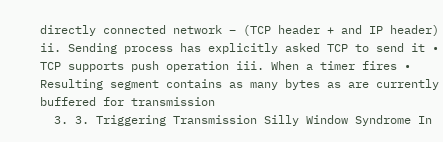directly connected network – (TCP header + and IP header) ii. Sending process has explicitly asked TCP to send it • TCP supports push operation iii. When a timer fires • Resulting segment contains as many bytes as are currently buffered for transmission
  3. 3. Triggering Transmission Silly Window Syndrome In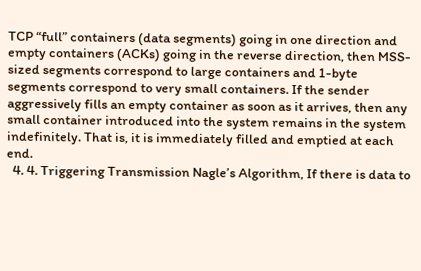TCP “full” containers (data segments) going in one direction and empty containers (ACKs) going in the reverse direction, then MSS- sized segments correspond to large containers and 1-byte segments correspond to very small containers. If the sender aggressively fills an empty container as soon as it arrives, then any small container introduced into the system remains in the system indefinitely. That is, it is immediately filled and emptied at each end.
  4. 4. Triggering Transmission Nagle’s Algorithm, If there is data to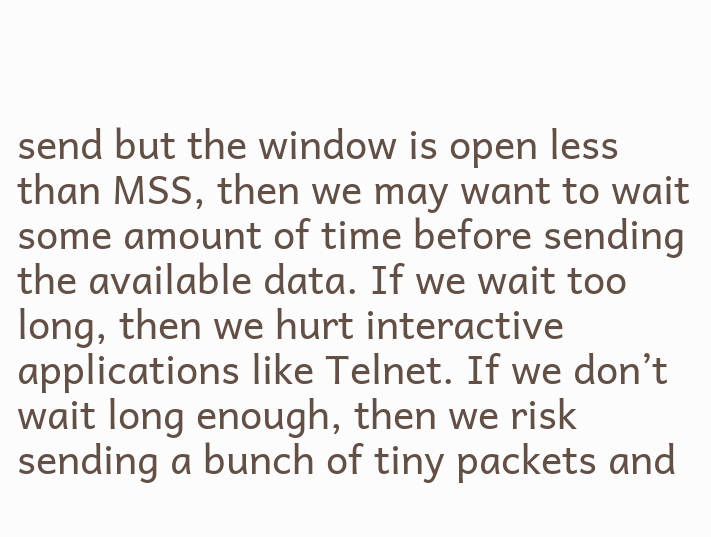send but the window is open less than MSS, then we may want to wait some amount of time before sending the available data. If we wait too long, then we hurt interactive applications like Telnet. If we don’t wait long enough, then we risk sending a bunch of tiny packets and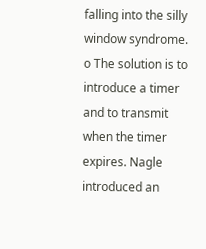falling into the silly window syndrome. o The solution is to introduce a timer and to transmit when the timer expires. Nagle introduced an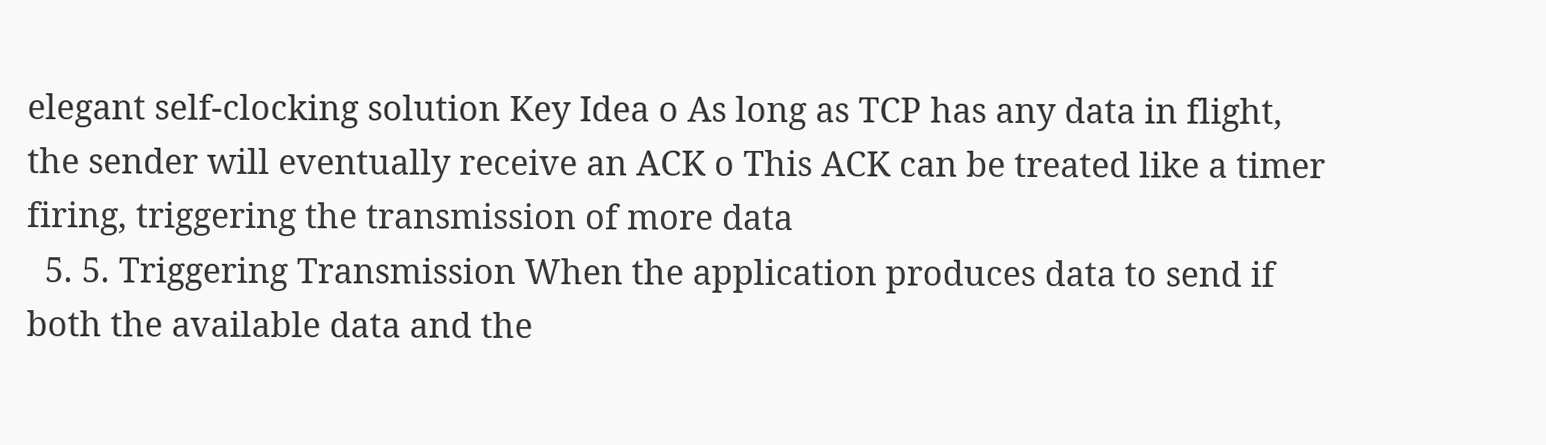elegant self-clocking solution Key Idea o As long as TCP has any data in flight, the sender will eventually receive an ACK o This ACK can be treated like a timer firing, triggering the transmission of more data
  5. 5. Triggering Transmission When the application produces data to send if both the available data and the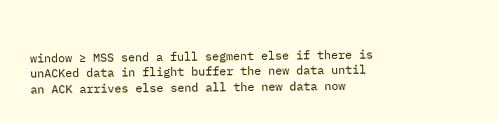window ≥ MSS send a full segment else if there is unACKed data in flight buffer the new data until an ACK arrives else send all the new data now